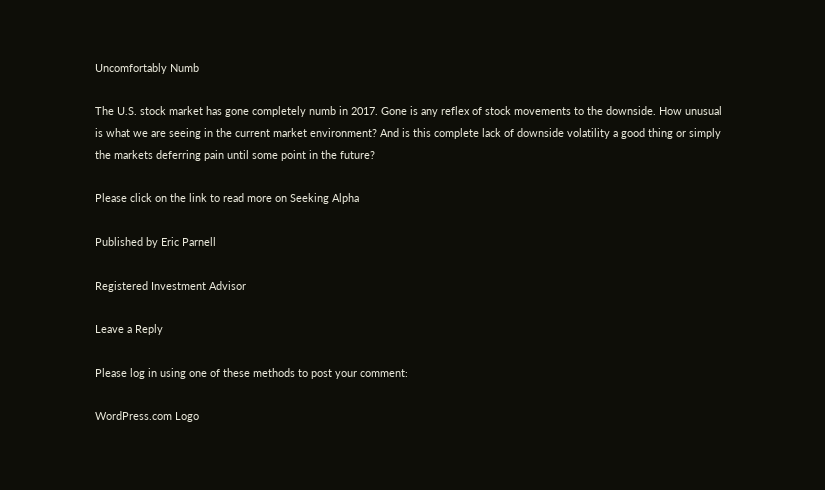Uncomfortably Numb

The U.S. stock market has gone completely numb in 2017. Gone is any reflex of stock movements to the downside. How unusual is what we are seeing in the current market environment? And is this complete lack of downside volatility a good thing or simply the markets deferring pain until some point in the future?

Please click on the link to read more on Seeking Alpha

Published by Eric Parnell

Registered Investment Advisor

Leave a Reply

Please log in using one of these methods to post your comment:

WordPress.com Logo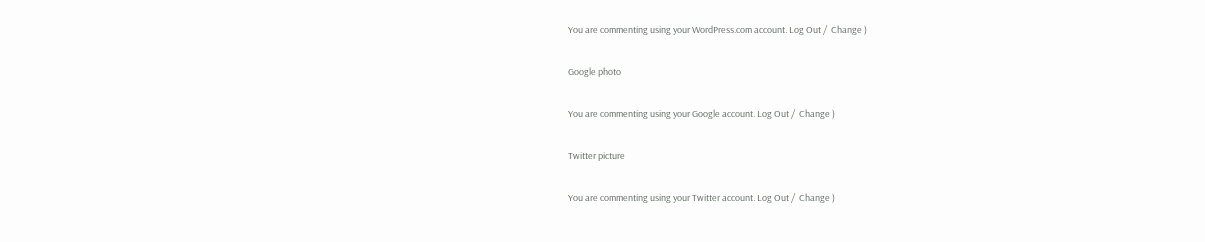You are commenting using your WordPress.com account. Log Out /  Change )

Google photo

You are commenting using your Google account. Log Out /  Change )

Twitter picture

You are commenting using your Twitter account. Log Out /  Change )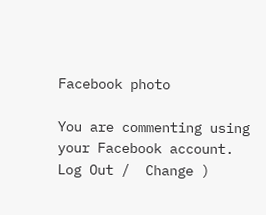Facebook photo

You are commenting using your Facebook account. Log Out /  Change )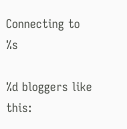Connecting to %s

%d bloggers like this: